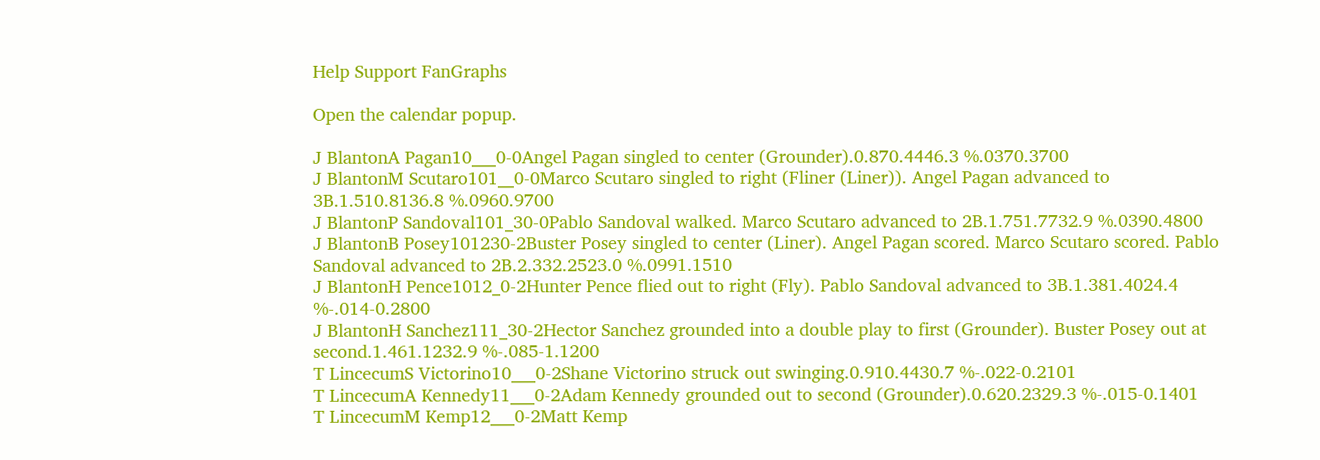Help Support FanGraphs

Open the calendar popup.

J BlantonA Pagan10___0-0Angel Pagan singled to center (Grounder).0.870.4446.3 %.0370.3700
J BlantonM Scutaro101__0-0Marco Scutaro singled to right (Fliner (Liner)). Angel Pagan advanced to 3B.1.510.8136.8 %.0960.9700
J BlantonP Sandoval101_30-0Pablo Sandoval walked. Marco Scutaro advanced to 2B.1.751.7732.9 %.0390.4800
J BlantonB Posey101230-2Buster Posey singled to center (Liner). Angel Pagan scored. Marco Scutaro scored. Pablo Sandoval advanced to 2B.2.332.2523.0 %.0991.1510
J BlantonH Pence1012_0-2Hunter Pence flied out to right (Fly). Pablo Sandoval advanced to 3B.1.381.4024.4 %-.014-0.2800
J BlantonH Sanchez111_30-2Hector Sanchez grounded into a double play to first (Grounder). Buster Posey out at second.1.461.1232.9 %-.085-1.1200
T LincecumS Victorino10___0-2Shane Victorino struck out swinging.0.910.4430.7 %-.022-0.2101
T LincecumA Kennedy11___0-2Adam Kennedy grounded out to second (Grounder).0.620.2329.3 %-.015-0.1401
T LincecumM Kemp12___0-2Matt Kemp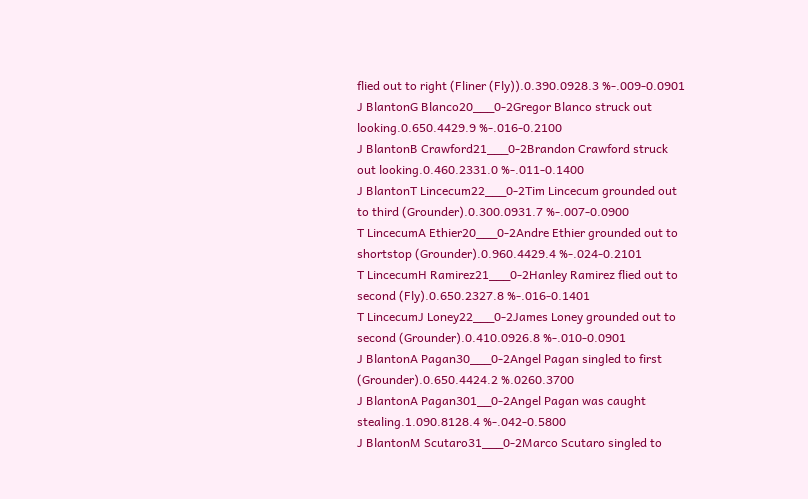flied out to right (Fliner (Fly)).0.390.0928.3 %-.009-0.0901
J BlantonG Blanco20___0-2Gregor Blanco struck out looking.0.650.4429.9 %-.016-0.2100
J BlantonB Crawford21___0-2Brandon Crawford struck out looking.0.460.2331.0 %-.011-0.1400
J BlantonT Lincecum22___0-2Tim Lincecum grounded out to third (Grounder).0.300.0931.7 %-.007-0.0900
T LincecumA Ethier20___0-2Andre Ethier grounded out to shortstop (Grounder).0.960.4429.4 %-.024-0.2101
T LincecumH Ramirez21___0-2Hanley Ramirez flied out to second (Fly).0.650.2327.8 %-.016-0.1401
T LincecumJ Loney22___0-2James Loney grounded out to second (Grounder).0.410.0926.8 %-.010-0.0901
J BlantonA Pagan30___0-2Angel Pagan singled to first (Grounder).0.650.4424.2 %.0260.3700
J BlantonA Pagan301__0-2Angel Pagan was caught stealing.1.090.8128.4 %-.042-0.5800
J BlantonM Scutaro31___0-2Marco Scutaro singled to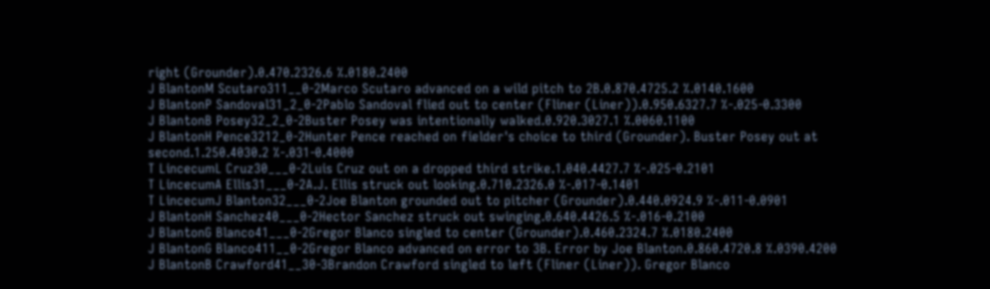right (Grounder).0.470.2326.6 %.0180.2400
J BlantonM Scutaro311__0-2Marco Scutaro advanced on a wild pitch to 2B.0.870.4725.2 %.0140.1600
J BlantonP Sandoval31_2_0-2Pablo Sandoval flied out to center (Fliner (Liner)).0.950.6327.7 %-.025-0.3300
J BlantonB Posey32_2_0-2Buster Posey was intentionally walked.0.920.3027.1 %.0060.1100
J BlantonH Pence3212_0-2Hunter Pence reached on fielder's choice to third (Grounder). Buster Posey out at second.1.250.4030.2 %-.031-0.4000
T LincecumL Cruz30___0-2Luis Cruz out on a dropped third strike.1.040.4427.7 %-.025-0.2101
T LincecumA Ellis31___0-2A.J. Ellis struck out looking.0.710.2326.0 %-.017-0.1401
T LincecumJ Blanton32___0-2Joe Blanton grounded out to pitcher (Grounder).0.440.0924.9 %-.011-0.0901
J BlantonH Sanchez40___0-2Hector Sanchez struck out swinging.0.640.4426.5 %-.016-0.2100
J BlantonG Blanco41___0-2Gregor Blanco singled to center (Grounder).0.460.2324.7 %.0180.2400
J BlantonG Blanco411__0-2Gregor Blanco advanced on error to 3B. Error by Joe Blanton.0.860.4720.8 %.0390.4200
J BlantonB Crawford41__30-3Brandon Crawford singled to left (Fliner (Liner)). Gregor Blanco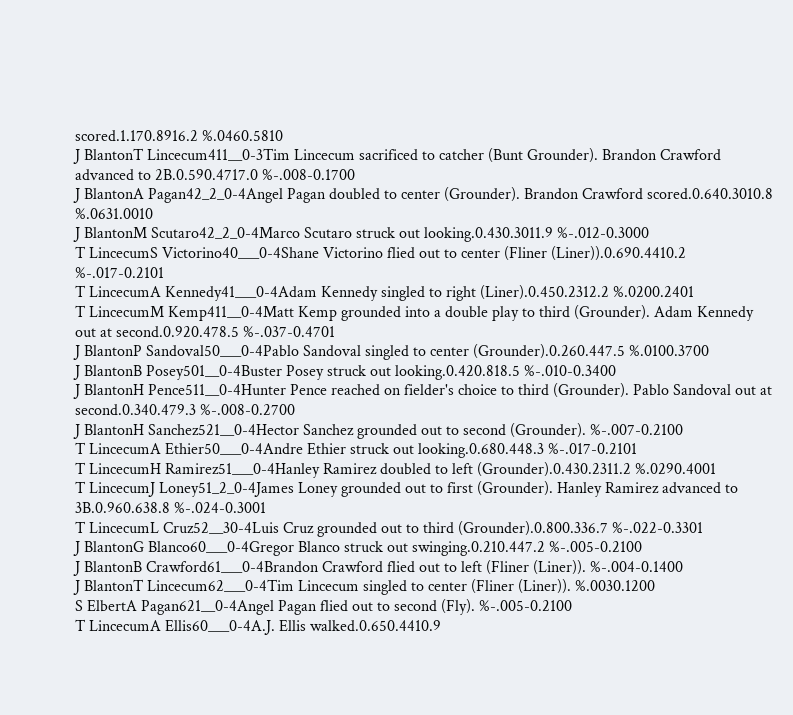scored.1.170.8916.2 %.0460.5810
J BlantonT Lincecum411__0-3Tim Lincecum sacrificed to catcher (Bunt Grounder). Brandon Crawford advanced to 2B.0.590.4717.0 %-.008-0.1700
J BlantonA Pagan42_2_0-4Angel Pagan doubled to center (Grounder). Brandon Crawford scored.0.640.3010.8 %.0631.0010
J BlantonM Scutaro42_2_0-4Marco Scutaro struck out looking.0.430.3011.9 %-.012-0.3000
T LincecumS Victorino40___0-4Shane Victorino flied out to center (Fliner (Liner)).0.690.4410.2 %-.017-0.2101
T LincecumA Kennedy41___0-4Adam Kennedy singled to right (Liner).0.450.2312.2 %.0200.2401
T LincecumM Kemp411__0-4Matt Kemp grounded into a double play to third (Grounder). Adam Kennedy out at second.0.920.478.5 %-.037-0.4701
J BlantonP Sandoval50___0-4Pablo Sandoval singled to center (Grounder).0.260.447.5 %.0100.3700
J BlantonB Posey501__0-4Buster Posey struck out looking.0.420.818.5 %-.010-0.3400
J BlantonH Pence511__0-4Hunter Pence reached on fielder's choice to third (Grounder). Pablo Sandoval out at second.0.340.479.3 %-.008-0.2700
J BlantonH Sanchez521__0-4Hector Sanchez grounded out to second (Grounder). %-.007-0.2100
T LincecumA Ethier50___0-4Andre Ethier struck out looking.0.680.448.3 %-.017-0.2101
T LincecumH Ramirez51___0-4Hanley Ramirez doubled to left (Grounder).0.430.2311.2 %.0290.4001
T LincecumJ Loney51_2_0-4James Loney grounded out to first (Grounder). Hanley Ramirez advanced to 3B.0.960.638.8 %-.024-0.3001
T LincecumL Cruz52__30-4Luis Cruz grounded out to third (Grounder).0.800.336.7 %-.022-0.3301
J BlantonG Blanco60___0-4Gregor Blanco struck out swinging.0.210.447.2 %-.005-0.2100
J BlantonB Crawford61___0-4Brandon Crawford flied out to left (Fliner (Liner)). %-.004-0.1400
J BlantonT Lincecum62___0-4Tim Lincecum singled to center (Fliner (Liner)). %.0030.1200
S ElbertA Pagan621__0-4Angel Pagan flied out to second (Fly). %-.005-0.2100
T LincecumA Ellis60___0-4A.J. Ellis walked.0.650.4410.9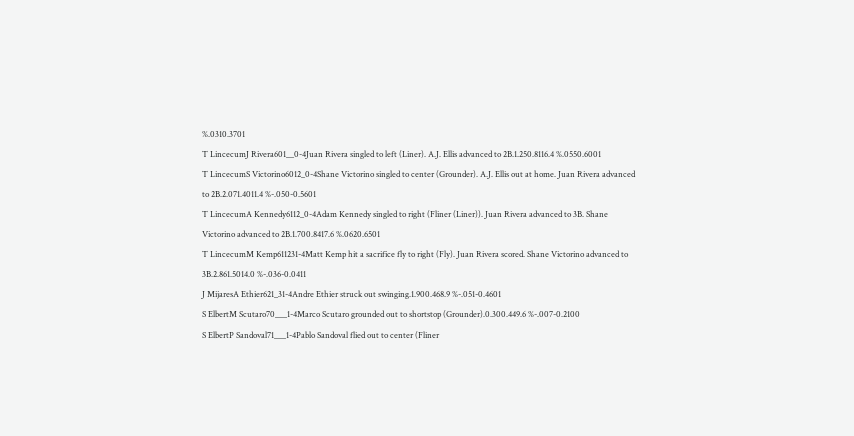%.0310.3701
T LincecumJ Rivera601__0-4Juan Rivera singled to left (Liner). A.J. Ellis advanced to 2B.1.250.8116.4 %.0550.6001
T LincecumS Victorino6012_0-4Shane Victorino singled to center (Grounder). A.J. Ellis out at home. Juan Rivera advanced to 2B.2.071.4011.4 %-.050-0.5601
T LincecumA Kennedy6112_0-4Adam Kennedy singled to right (Fliner (Liner)). Juan Rivera advanced to 3B. Shane Victorino advanced to 2B.1.700.8417.6 %.0620.6501
T LincecumM Kemp611231-4Matt Kemp hit a sacrifice fly to right (Fly). Juan Rivera scored. Shane Victorino advanced to 3B.2.861.5014.0 %-.036-0.0411
J MijaresA Ethier621_31-4Andre Ethier struck out swinging.1.900.468.9 %-.051-0.4601
S ElbertM Scutaro70___1-4Marco Scutaro grounded out to shortstop (Grounder).0.300.449.6 %-.007-0.2100
S ElbertP Sandoval71___1-4Pablo Sandoval flied out to center (Fliner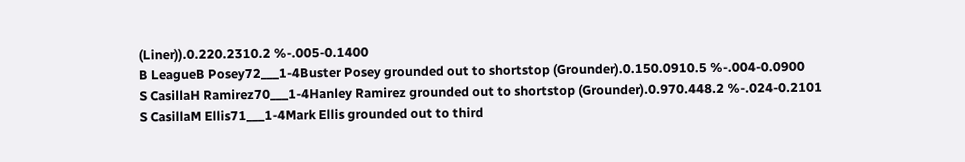(Liner)).0.220.2310.2 %-.005-0.1400
B LeagueB Posey72___1-4Buster Posey grounded out to shortstop (Grounder).0.150.0910.5 %-.004-0.0900
S CasillaH Ramirez70___1-4Hanley Ramirez grounded out to shortstop (Grounder).0.970.448.2 %-.024-0.2101
S CasillaM Ellis71___1-4Mark Ellis grounded out to third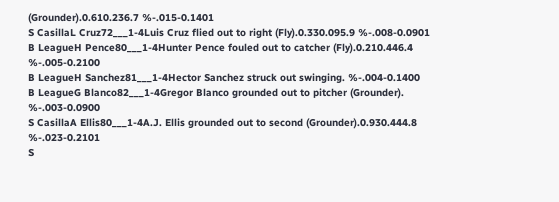(Grounder).0.610.236.7 %-.015-0.1401
S CasillaL Cruz72___1-4Luis Cruz flied out to right (Fly).0.330.095.9 %-.008-0.0901
B LeagueH Pence80___1-4Hunter Pence fouled out to catcher (Fly).0.210.446.4 %-.005-0.2100
B LeagueH Sanchez81___1-4Hector Sanchez struck out swinging. %-.004-0.1400
B LeagueG Blanco82___1-4Gregor Blanco grounded out to pitcher (Grounder). %-.003-0.0900
S CasillaA Ellis80___1-4A.J. Ellis grounded out to second (Grounder).0.930.444.8 %-.023-0.2101
S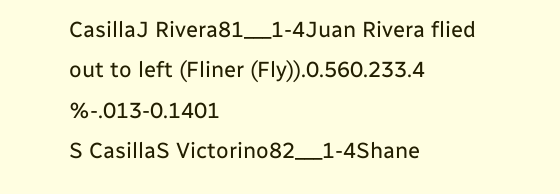CasillaJ Rivera81___1-4Juan Rivera flied out to left (Fliner (Fly)).0.560.233.4 %-.013-0.1401
S CasillaS Victorino82___1-4Shane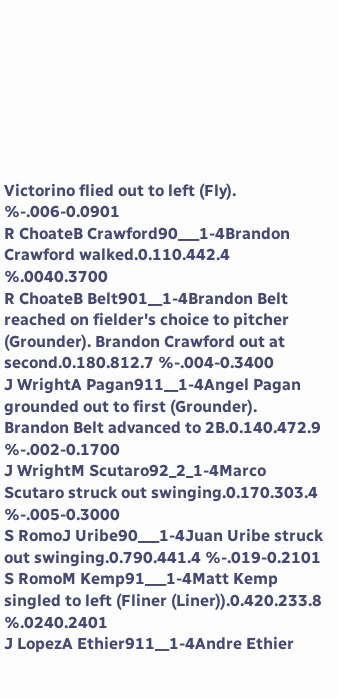Victorino flied out to left (Fly). %-.006-0.0901
R ChoateB Crawford90___1-4Brandon Crawford walked.0.110.442.4 %.0040.3700
R ChoateB Belt901__1-4Brandon Belt reached on fielder's choice to pitcher (Grounder). Brandon Crawford out at second.0.180.812.7 %-.004-0.3400
J WrightA Pagan911__1-4Angel Pagan grounded out to first (Grounder). Brandon Belt advanced to 2B.0.140.472.9 %-.002-0.1700
J WrightM Scutaro92_2_1-4Marco Scutaro struck out swinging.0.170.303.4 %-.005-0.3000
S RomoJ Uribe90___1-4Juan Uribe struck out swinging.0.790.441.4 %-.019-0.2101
S RomoM Kemp91___1-4Matt Kemp singled to left (Fliner (Liner)).0.420.233.8 %.0240.2401
J LopezA Ethier911__1-4Andre Ethier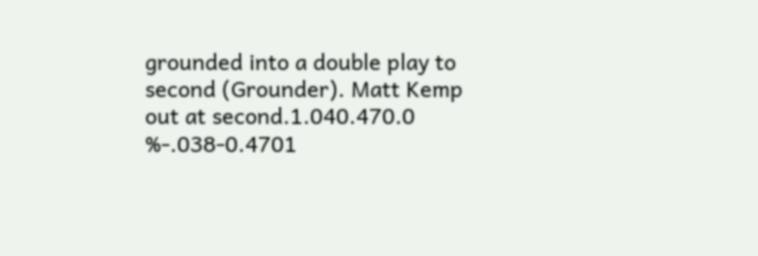grounded into a double play to second (Grounder). Matt Kemp out at second.1.040.470.0 %-.038-0.4701